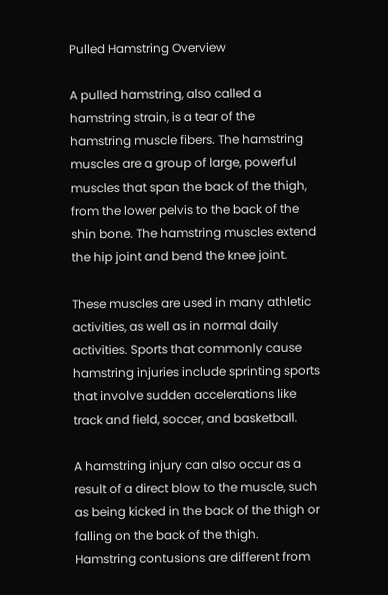Pulled Hamstring Overview

A pulled hamstring, also called a hamstring strain, is a tear of the hamstring muscle fibers. The hamstring muscles are a group of large, powerful muscles that span the back of the thigh, from the lower pelvis to the back of the shin bone. The hamstring muscles extend the hip joint and bend the knee joint.

These muscles are used in many athletic activities, as well as in normal daily activities. Sports that commonly cause hamstring injuries include sprinting sports that involve sudden accelerations like track and field, soccer, and basketball.

A hamstring injury can also occur as a result of a direct blow to the muscle, such as being kicked in the back of the thigh or falling on the back of the thigh. Hamstring contusions are different from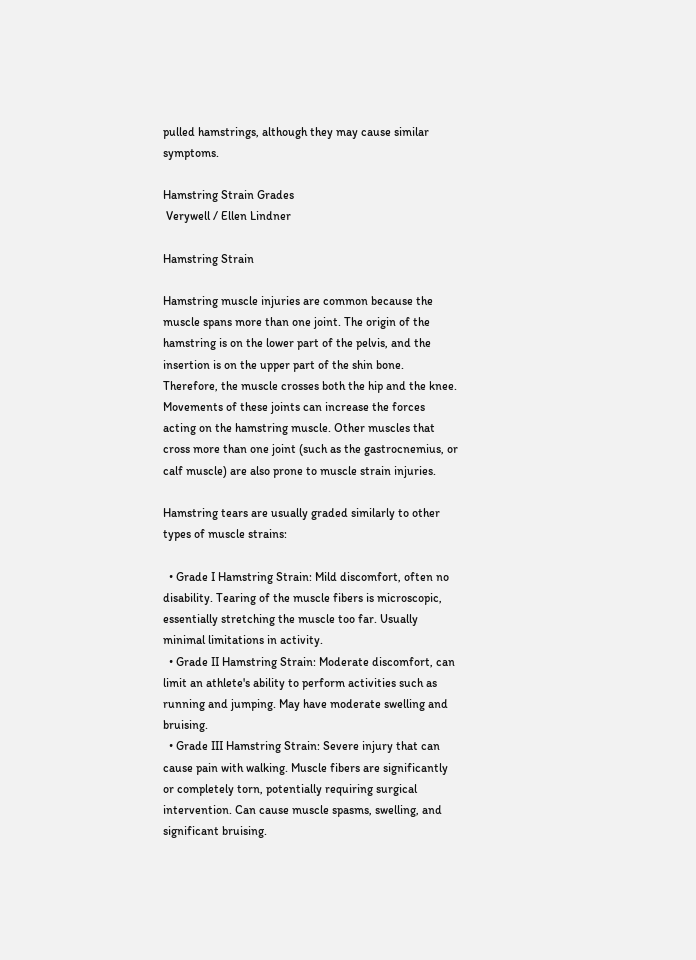pulled hamstrings, although they may cause similar symptoms.

Hamstring Strain Grades
 Verywell / Ellen Lindner

Hamstring Strain

Hamstring muscle injuries are common because the muscle spans more than one joint. The origin of the hamstring is on the lower part of the pelvis, and the insertion is on the upper part of the shin bone. Therefore, the muscle crosses both the hip and the knee. Movements of these joints can increase the forces acting on the hamstring muscle. Other muscles that cross more than one joint (such as the gastrocnemius, or calf muscle) are also prone to muscle strain injuries.

Hamstring tears are usually graded similarly to other types of muscle strains:

  • Grade I Hamstring Strain: Mild discomfort, often no disability. Tearing of the muscle fibers is microscopic, essentially stretching the muscle too far. Usually minimal limitations in activity.
  • Grade II Hamstring Strain: Moderate discomfort, can limit an athlete's ability to perform activities such as running and jumping. May have moderate swelling and bruising.
  • Grade III Hamstring Strain: Severe injury that can cause pain with walking. Muscle fibers are significantly or completely torn, potentially requiring surgical intervention. Can cause muscle spasms, swelling, and significant bruising.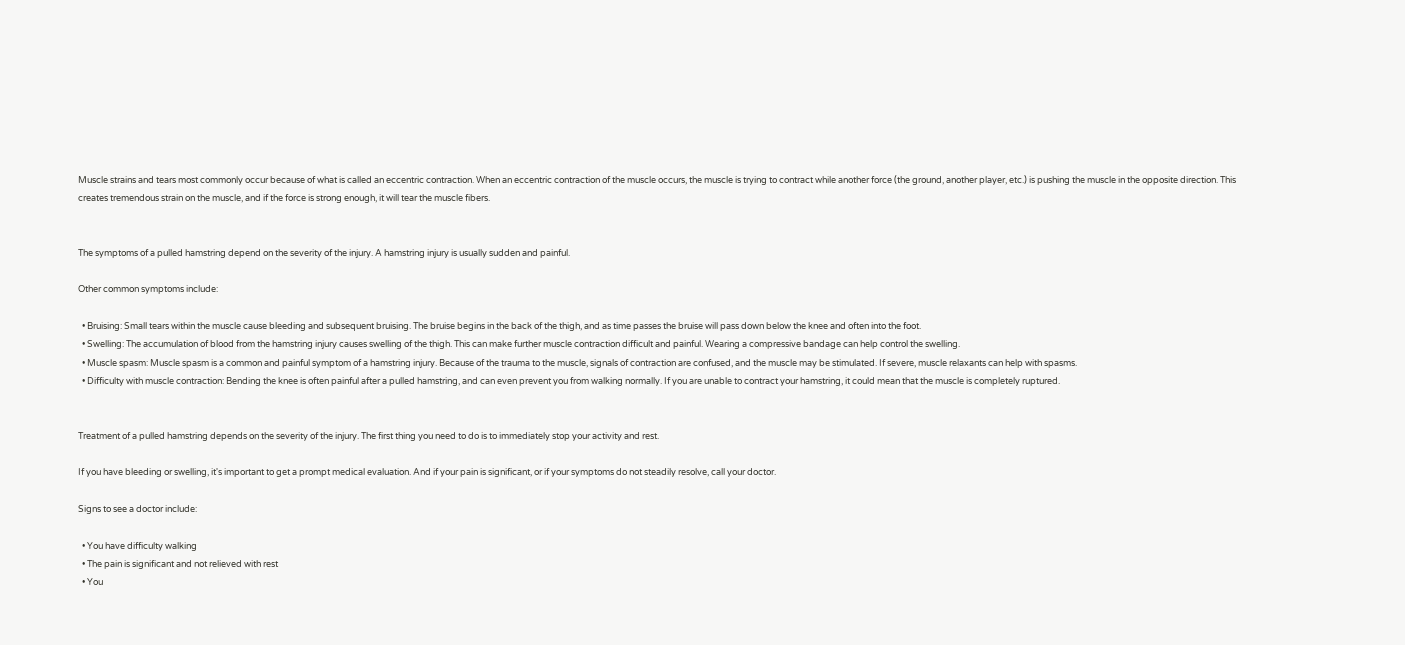Muscle strains and tears most commonly occur because of what is called an eccentric contraction. When an eccentric contraction of the muscle occurs, the muscle is trying to contract while another force (the ground, another player, etc.) is pushing the muscle in the opposite direction. This creates tremendous strain on the muscle, and if the force is strong enough, it will tear the muscle fibers.


The symptoms of a pulled hamstring depend on the severity of the injury. A hamstring injury is usually sudden and painful.

Other common symptoms include:

  • Bruising: Small tears within the muscle cause bleeding and subsequent bruising. The bruise begins in the back of the thigh, and as time passes the bruise will pass down below the knee and often into the foot.
  • Swelling: The accumulation of blood from the hamstring injury causes swelling of the thigh. This can make further muscle contraction difficult and painful. Wearing a compressive bandage can help control the swelling.
  • Muscle spasm: Muscle spasm is a common and painful symptom of a hamstring injury. Because of the trauma to the muscle, signals of contraction are confused, and the muscle may be stimulated. If severe, muscle relaxants can help with spasms.
  • Difficulty with muscle contraction: Bending the knee is often painful after a pulled hamstring, and can even prevent you from walking normally. If you are unable to contract your hamstring, it could mean that the muscle is completely ruptured.


Treatment of a pulled hamstring depends on the severity of the injury. The first thing you need to do is to immediately stop your activity and rest.

If you have bleeding or swelling, it's important to get a prompt medical evaluation. And if your pain is significant, or if your symptoms do not steadily resolve, call your doctor.

Signs to see a doctor include:

  • You have difficulty walking
  • The pain is significant and not relieved with rest
  • You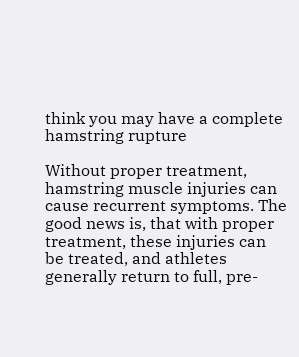think you may have a complete hamstring rupture

Without proper treatment, hamstring muscle injuries can cause recurrent symptoms. The good news is, that with proper treatment, these injuries can be treated, and athletes generally return to full, pre-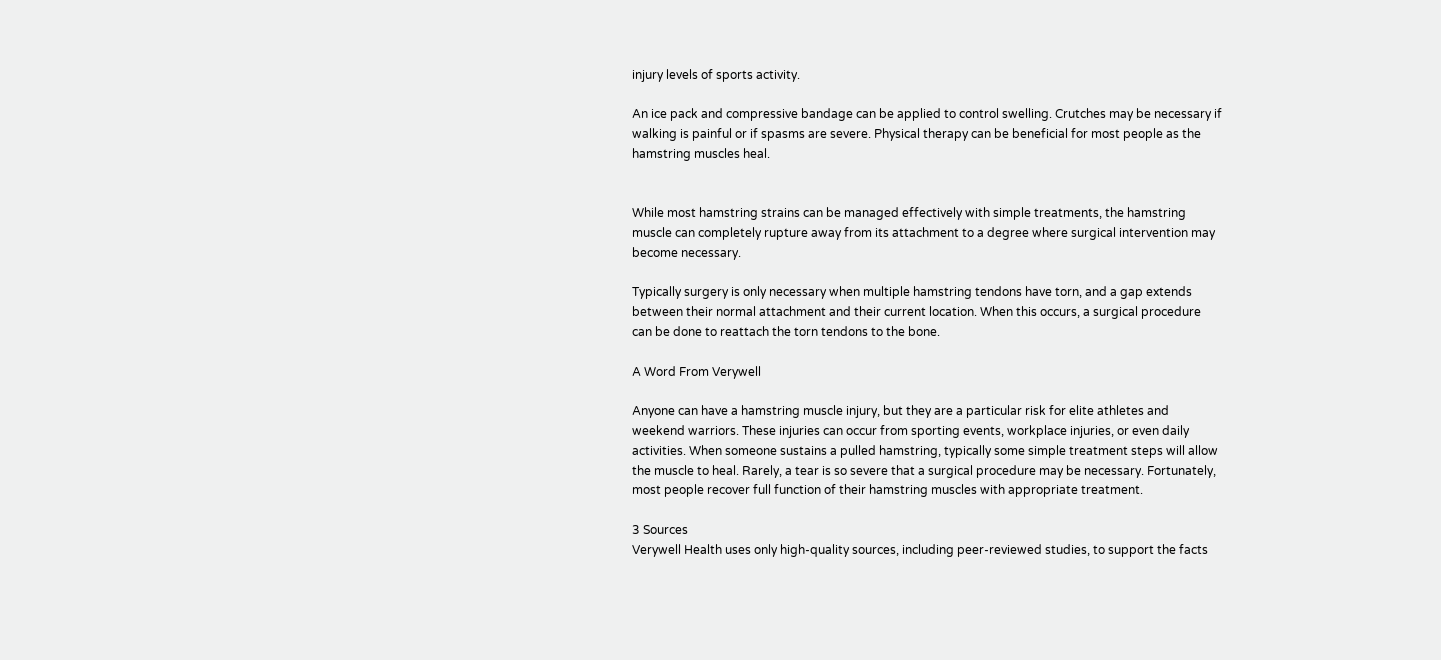injury levels of sports activity.

An ice pack and compressive bandage can be applied to control swelling. Crutches may be necessary if walking is painful or if spasms are severe. Physical therapy can be beneficial for most people as the hamstring muscles heal.


While most hamstring strains can be managed effectively with simple treatments, the hamstring muscle can completely rupture away from its attachment to a degree where surgical intervention may become necessary.

Typically surgery is only necessary when multiple hamstring tendons have torn, and a gap extends between their normal attachment and their current location. When this occurs, a surgical procedure can be done to reattach the torn tendons to the bone.

A Word From Verywell

Anyone can have a hamstring muscle injury, but they are a particular risk for elite athletes and weekend warriors. These injuries can occur from sporting events, workplace injuries, or even daily activities. When someone sustains a pulled hamstring, typically some simple treatment steps will allow the muscle to heal. Rarely, a tear is so severe that a surgical procedure may be necessary. Fortunately, most people recover full function of their hamstring muscles with appropriate treatment.

3 Sources
Verywell Health uses only high-quality sources, including peer-reviewed studies, to support the facts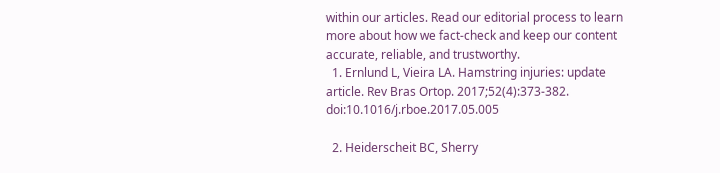within our articles. Read our editorial process to learn more about how we fact-check and keep our content accurate, reliable, and trustworthy.
  1. Ernlund L, Vieira LA. Hamstring injuries: update article. Rev Bras Ortop. 2017;52(4):373-382. doi:10.1016/j.rboe.2017.05.005

  2. Heiderscheit BC, Sherry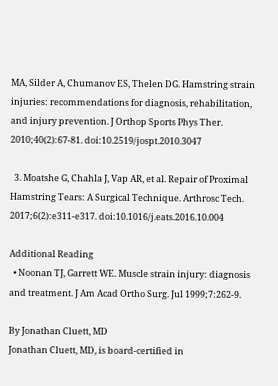MA, Silder A, Chumanov ES, Thelen DG. Hamstring strain injuries: recommendations for diagnosis, rehabilitation, and injury prevention. J Orthop Sports Phys Ther. 2010;40(2):67-81. doi:10.2519/jospt.2010.3047

  3. Moatshe G, Chahla J, Vap AR, et al. Repair of Proximal Hamstring Tears: A Surgical Technique. Arthrosc Tech. 2017;6(2):e311-e317. doi:10.1016/j.eats.2016.10.004

Additional Reading
  • Noonan TJ, Garrett WE. Muscle strain injury: diagnosis and treatment. J Am Acad Ortho Surg. Jul 1999;7:262-9.

By Jonathan Cluett, MD
Jonathan Cluett, MD, is board-certified in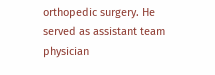orthopedic surgery. He served as assistant team physician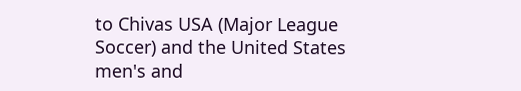to Chivas USA (Major League Soccer) and the United States men's and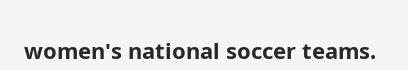women's national soccer teams.